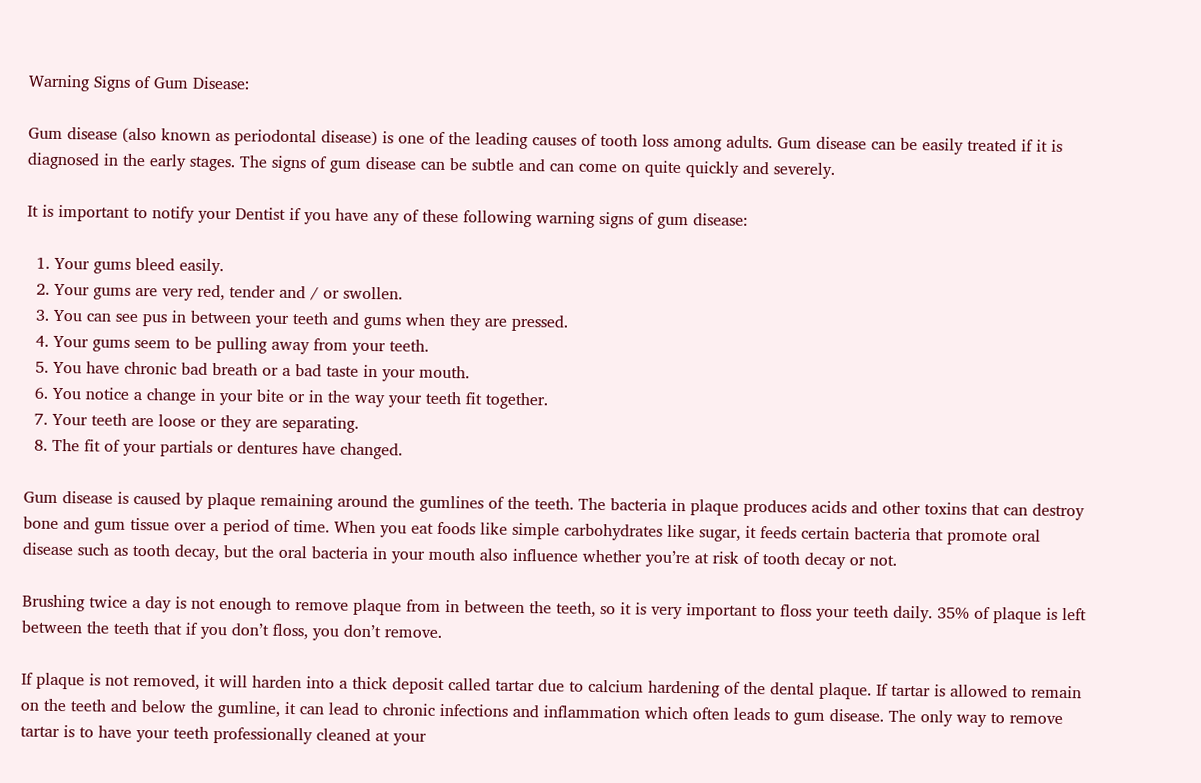Warning Signs of Gum Disease:

Gum disease (also known as periodontal disease) is one of the leading causes of tooth loss among adults. Gum disease can be easily treated if it is diagnosed in the early stages. The signs of gum disease can be subtle and can come on quite quickly and severely.

It is important to notify your Dentist if you have any of these following warning signs of gum disease:

  1. Your gums bleed easily.
  2. Your gums are very red, tender and / or swollen.
  3. You can see pus in between your teeth and gums when they are pressed.
  4. Your gums seem to be pulling away from your teeth.
  5. You have chronic bad breath or a bad taste in your mouth.
  6. You notice a change in your bite or in the way your teeth fit together.
  7. Your teeth are loose or they are separating.
  8. The fit of your partials or dentures have changed.

Gum disease is caused by plaque remaining around the gumlines of the teeth. The bacteria in plaque produces acids and other toxins that can destroy bone and gum tissue over a period of time. When you eat foods like simple carbohydrates like sugar, it feeds certain bacteria that promote oral disease such as tooth decay, but the oral bacteria in your mouth also influence whether you’re at risk of tooth decay or not.

Brushing twice a day is not enough to remove plaque from in between the teeth, so it is very important to floss your teeth daily. 35% of plaque is left between the teeth that if you don’t floss, you don’t remove.

If plaque is not removed, it will harden into a thick deposit called tartar due to calcium hardening of the dental plaque. If tartar is allowed to remain on the teeth and below the gumline, it can lead to chronic infections and inflammation which often leads to gum disease. The only way to remove tartar is to have your teeth professionally cleaned at your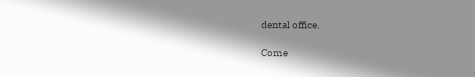dental office.

Come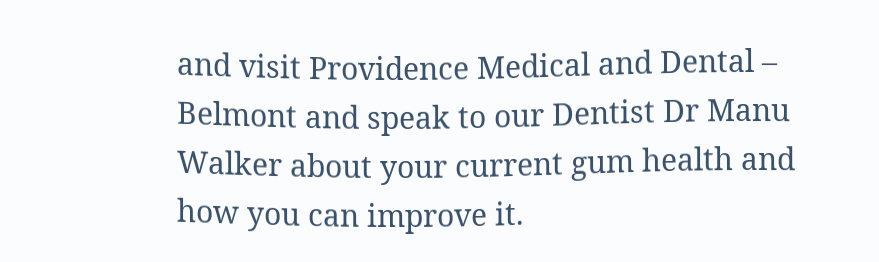and visit Providence Medical and Dental – Belmont and speak to our Dentist Dr Manu Walker about your current gum health and how you can improve it.